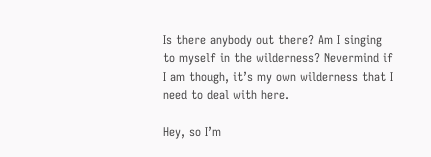Is there anybody out there? Am I singing to myself in the wilderness? Nevermind if I am though, it’s my own wilderness that I need to deal with here.

Hey, so I’m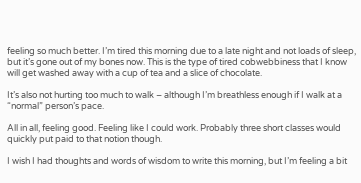feeling so much better. I’m tired this morning due to a late night and not loads of sleep, but it’s gone out of my bones now. This is the type of tired cobwebbiness that I know will get washed away with a cup of tea and a slice of chocolate.

It’s also not hurting too much to walk – although I’m breathless enough if I walk at a “normal” person’s pace.

All in all, feeling good. Feeling like I could work. Probably three short classes would quickly put paid to that notion though.

I wish I had thoughts and words of wisdom to write this morning, but I’m feeling a bit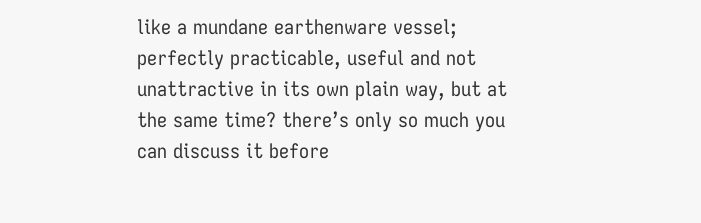like a mundane earthenware vessel; perfectly practicable, useful and not unattractive in its own plain way, but at the same time? there’s only so much you can discuss it before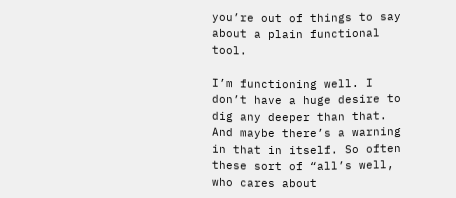you’re out of things to say about a plain functional tool.

I’m functioning well. I don’t have a huge desire to dig any deeper than that. And maybe there’s a warning in that in itself. So often these sort of “all’s well, who cares about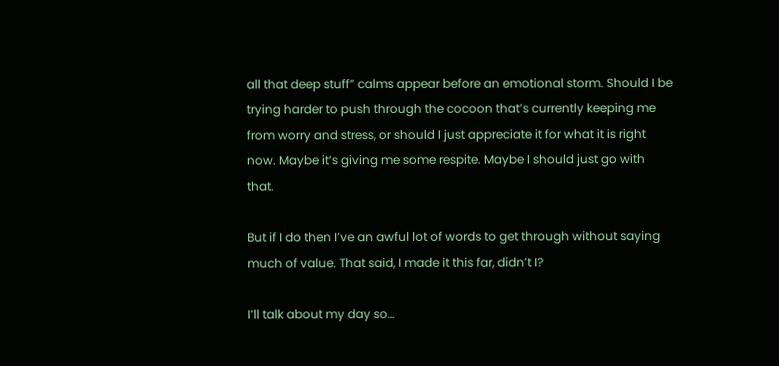all that deep stuff” calms appear before an emotional storm. Should I be trying harder to push through the cocoon that’s currently keeping me from worry and stress, or should I just appreciate it for what it is right now. Maybe it’s giving me some respite. Maybe I should just go with that.

But if I do then I’ve an awful lot of words to get through without saying much of value. That said, I made it this far, didn’t I?

I’ll talk about my day so…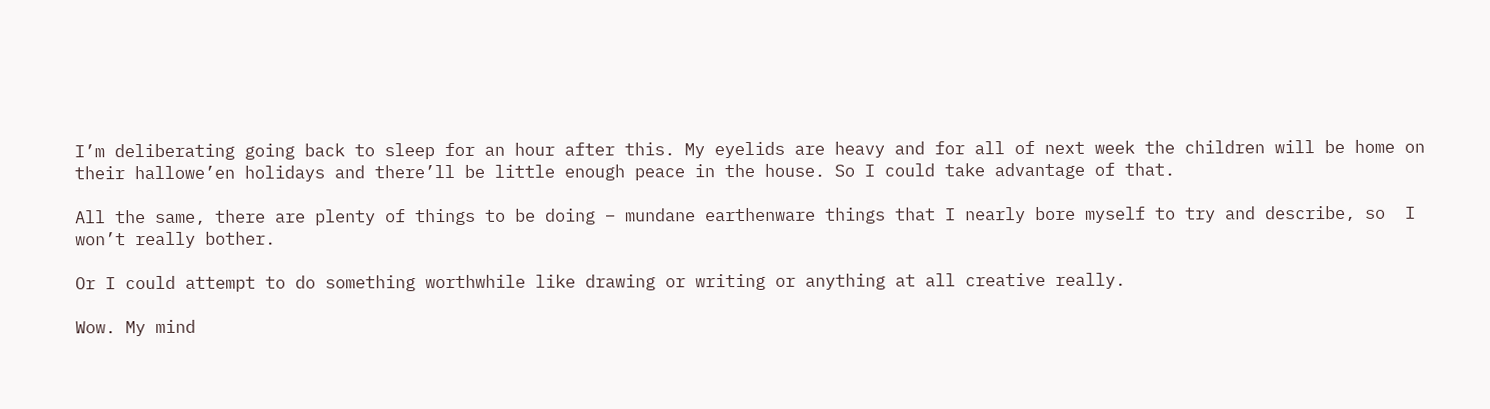I’m deliberating going back to sleep for an hour after this. My eyelids are heavy and for all of next week the children will be home on their hallowe’en holidays and there’ll be little enough peace in the house. So I could take advantage of that.

All the same, there are plenty of things to be doing – mundane earthenware things that I nearly bore myself to try and describe, so  I won’t really bother.

Or I could attempt to do something worthwhile like drawing or writing or anything at all creative really.

Wow. My mind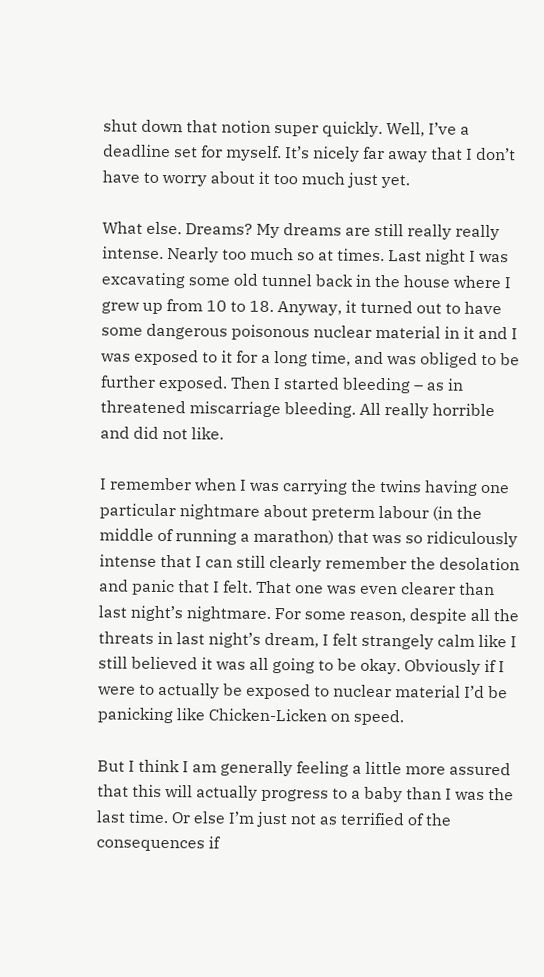shut down that notion super quickly. Well, I’ve a deadline set for myself. It’s nicely far away that I don’t have to worry about it too much just yet.

What else. Dreams? My dreams are still really really intense. Nearly too much so at times. Last night I was excavating some old tunnel back in the house where I grew up from 10 to 18. Anyway, it turned out to have some dangerous poisonous nuclear material in it and I was exposed to it for a long time, and was obliged to be further exposed. Then I started bleeding – as in threatened miscarriage bleeding. All really horrible and did not like.

I remember when I was carrying the twins having one particular nightmare about preterm labour (in the middle of running a marathon) that was so ridiculously intense that I can still clearly remember the desolation and panic that I felt. That one was even clearer than last night’s nightmare. For some reason, despite all the threats in last night’s dream, I felt strangely calm like I still believed it was all going to be okay. Obviously if I were to actually be exposed to nuclear material I’d be panicking like Chicken-Licken on speed.

But I think I am generally feeling a little more assured that this will actually progress to a baby than I was the last time. Or else I’m just not as terrified of the consequences if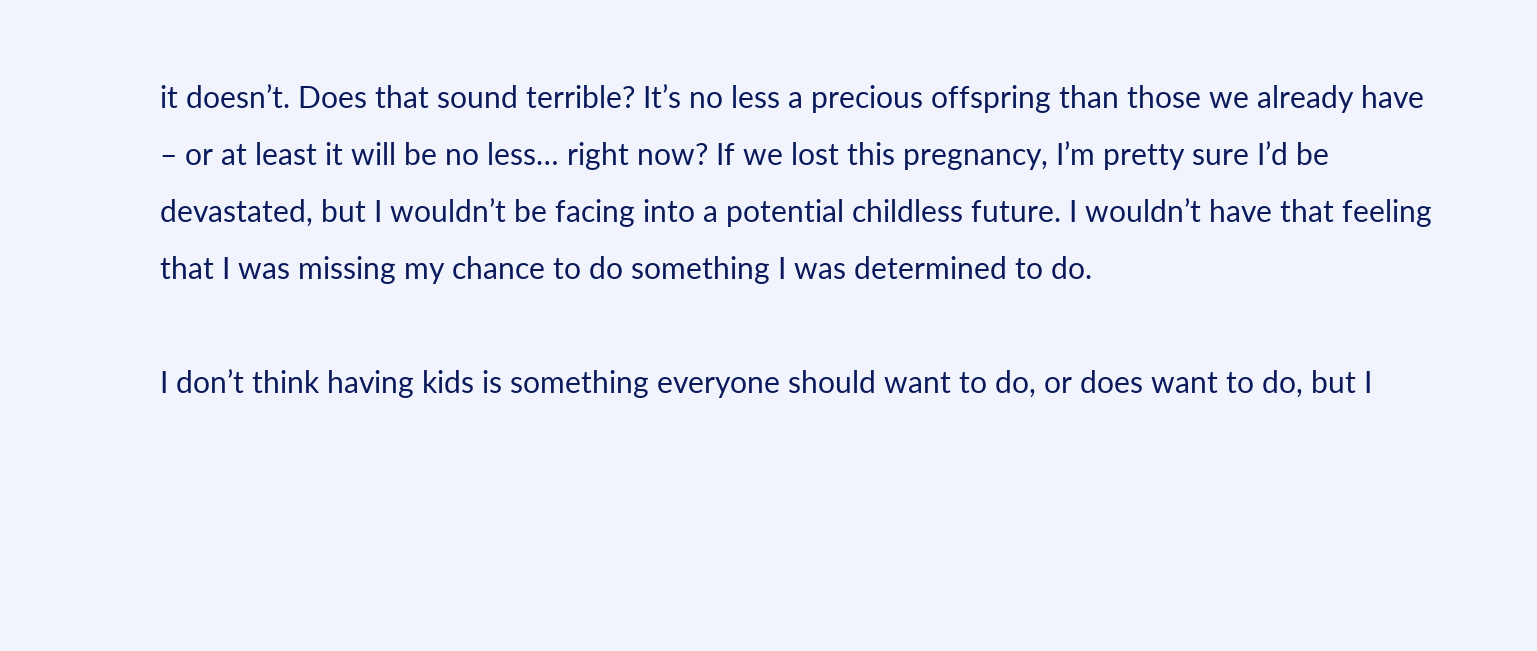it doesn’t. Does that sound terrible? It’s no less a precious offspring than those we already have – or at least it will be no less… right now? If we lost this pregnancy, I’m pretty sure I’d be devastated, but I wouldn’t be facing into a potential childless future. I wouldn’t have that feeling that I was missing my chance to do something I was determined to do.

I don’t think having kids is something everyone should want to do, or does want to do, but I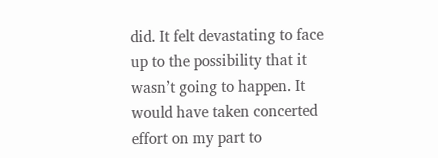did. It felt devastating to face up to the possibility that it wasn’t going to happen. It would have taken concerted effort on my part to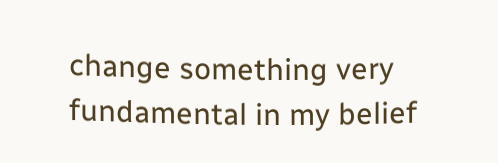change something very fundamental in my belief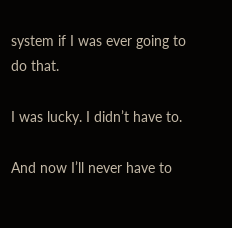system if I was ever going to do that.

I was lucky. I didn’t have to.

And now I’ll never have to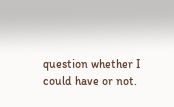question whether I could have or not.